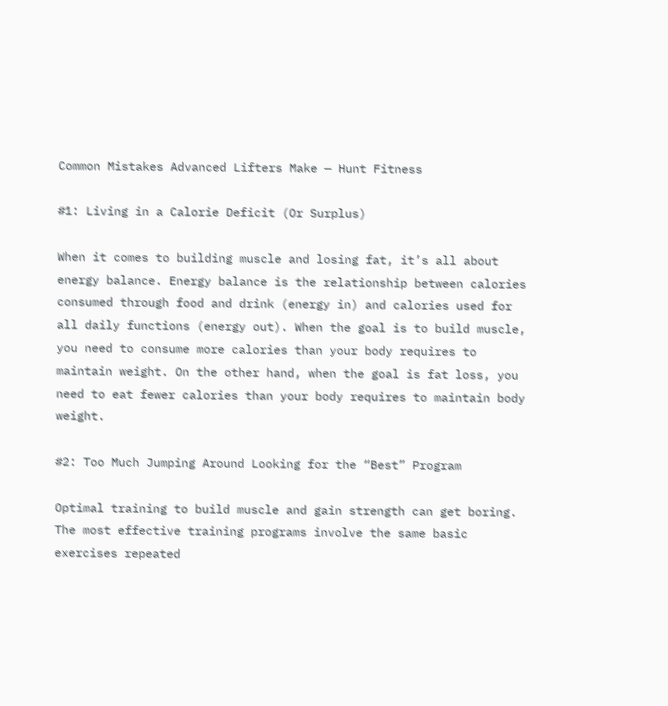Common Mistakes Advanced Lifters Make — Hunt Fitness

#1: Living in a Calorie Deficit (Or Surplus)

When it comes to building muscle and losing fat, it’s all about energy balance. Energy balance is the relationship between calories consumed through food and drink (energy in) and calories used for all daily functions (energy out). When the goal is to build muscle, you need to consume more calories than your body requires to maintain weight. On the other hand, when the goal is fat loss, you need to eat fewer calories than your body requires to maintain body weight.

#2: Too Much Jumping Around Looking for the “Best” Program

Optimal training to build muscle and gain strength can get boring. The most effective training programs involve the same basic exercises repeated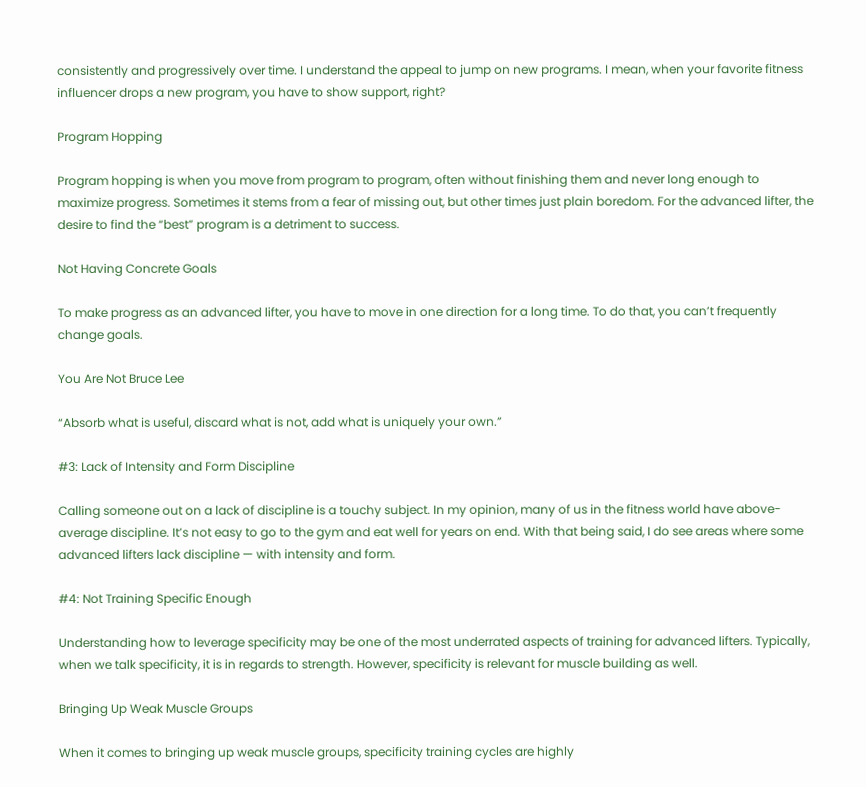consistently and progressively over time. I understand the appeal to jump on new programs. I mean, when your favorite fitness influencer drops a new program, you have to show support, right?

Program Hopping

Program hopping is when you move from program to program, often without finishing them and never long enough to maximize progress. Sometimes it stems from a fear of missing out, but other times just plain boredom. For the advanced lifter, the desire to find the “best” program is a detriment to success.

Not Having Concrete Goals

To make progress as an advanced lifter, you have to move in one direction for a long time. To do that, you can’t frequently change goals.

You Are Not Bruce Lee

“Absorb what is useful, discard what is not, add what is uniquely your own.”

#3: Lack of Intensity and Form Discipline

Calling someone out on a lack of discipline is a touchy subject. In my opinion, many of us in the fitness world have above-average discipline. It’s not easy to go to the gym and eat well for years on end. With that being said, I do see areas where some advanced lifters lack discipline — with intensity and form.

#4: Not Training Specific Enough

Understanding how to leverage specificity may be one of the most underrated aspects of training for advanced lifters. Typically, when we talk specificity, it is in regards to strength. However, specificity is relevant for muscle building as well.

Bringing Up Weak Muscle Groups

When it comes to bringing up weak muscle groups, specificity training cycles are highly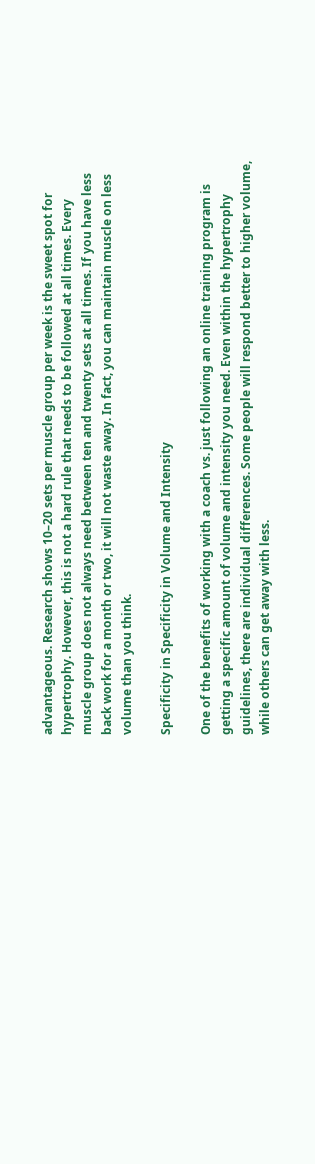advantageous. Research shows 10–20 sets per muscle group per week is the sweet spot for hypertrophy. However, this is not a hard rule that needs to be followed at all times. Every muscle group does not always need between ten and twenty sets at all times. If you have less back work for a month or two, it will not waste away. In fact, you can maintain muscle on less volume than you think.

Specificity in Specificity in Volume and Intensity

One of the benefits of working with a coach vs. just following an online training program is getting a specific amount of volume and intensity you need. Even within the hypertrophy guidelines, there are individual differences. Some people will respond better to higher volume, while others can get away with less.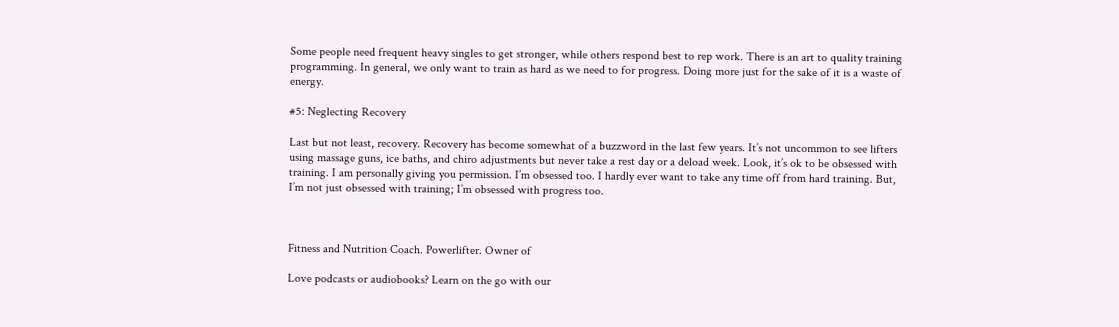Some people need frequent heavy singles to get stronger, while others respond best to rep work. There is an art to quality training programming. In general, we only want to train as hard as we need to for progress. Doing more just for the sake of it is a waste of energy.

#5: Neglecting Recovery

Last but not least, recovery. Recovery has become somewhat of a buzzword in the last few years. It’s not uncommon to see lifters using massage guns, ice baths, and chiro adjustments but never take a rest day or a deload week. Look, it’s ok to be obsessed with training. I am personally giving you permission. I’m obsessed too. I hardly ever want to take any time off from hard training. But, I’m not just obsessed with training; I’m obsessed with progress too.



Fitness and Nutrition Coach. Powerlifter. Owner of

Love podcasts or audiobooks? Learn on the go with our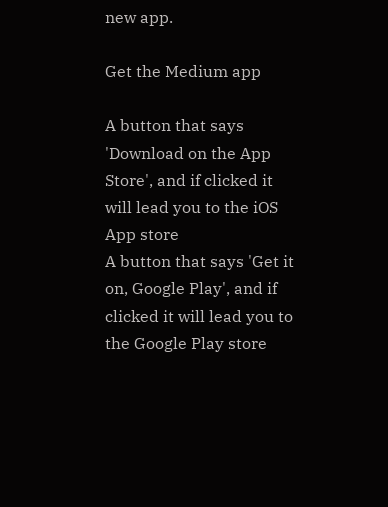new app.

Get the Medium app

A button that says 'Download on the App Store', and if clicked it will lead you to the iOS App store
A button that says 'Get it on, Google Play', and if clicked it will lead you to the Google Play store